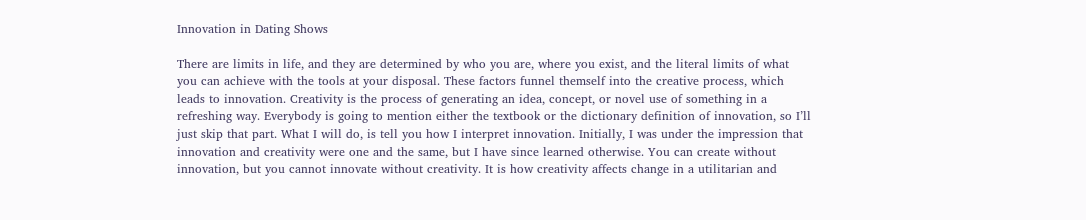Innovation in Dating Shows

There are limits in life, and they are determined by who you are, where you exist, and the literal limits of what you can achieve with the tools at your disposal. These factors funnel themself into the creative process, which leads to innovation. Creativity is the process of generating an idea, concept, or novel use of something in a refreshing way. Everybody is going to mention either the textbook or the dictionary definition of innovation, so I’ll just skip that part. What I will do, is tell you how I interpret innovation. Initially, I was under the impression that innovation and creativity were one and the same, but I have since learned otherwise. You can create without innovation, but you cannot innovate without creativity. It is how creativity affects change in a utilitarian and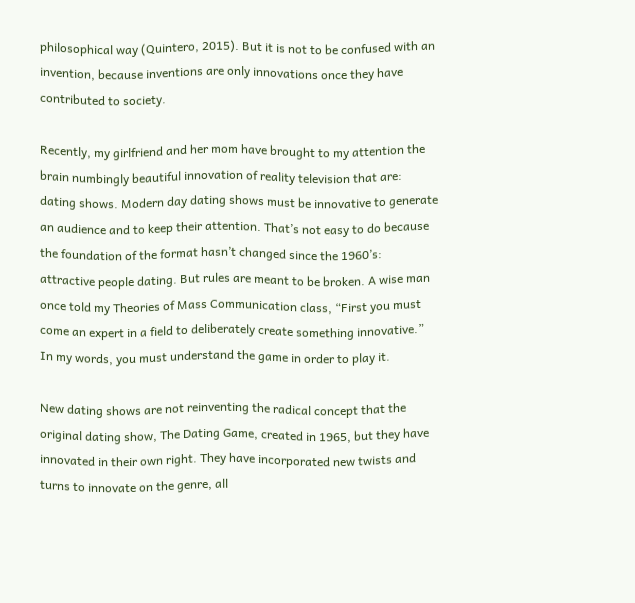philosophical way (Quintero, 2015). But it is not to be confused with an invention, because inventions are only innovations once they have contributed to society.

Recently, my girlfriend and her mom have brought to my attention the brain numbingly beautiful innovation of reality television that are: dating shows. Modern day dating shows must be innovative to generate an audience and to keep their attention. That’s not easy to do because the foundation of the format hasn’t changed since the 1960’s: attractive people dating. But rules are meant to be broken. A wise man once told my Theories of Mass Communication class, “First you must come an expert in a field to deliberately create something innovative.” In my words, you must understand the game in order to play it.

New dating shows are not reinventing the radical concept that the original dating show, The Dating Game, created in 1965, but they have innovated in their own right. They have incorporated new twists and turns to innovate on the genre, all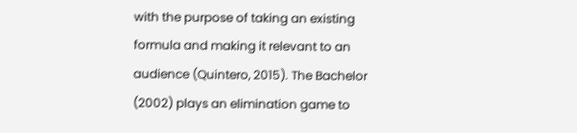with the purpose of taking an existing formula and making it relevant to an audience (Quintero, 2015). The Bachelor (2002) plays an elimination game to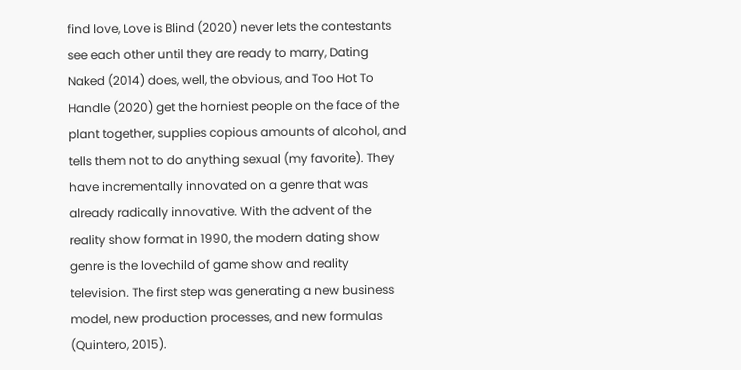find love, Love is Blind (2020) never lets the contestants see each other until they are ready to marry, Dating Naked (2014) does, well, the obvious, and Too Hot To Handle (2020) get the horniest people on the face of the plant together, supplies copious amounts of alcohol, and tells them not to do anything sexual (my favorite). They have incrementally innovated on a genre that was already radically innovative. With the advent of the reality show format in 1990, the modern dating show genre is the lovechild of game show and reality television. The first step was generating a new business model, new production processes, and new formulas (Quintero, 2015).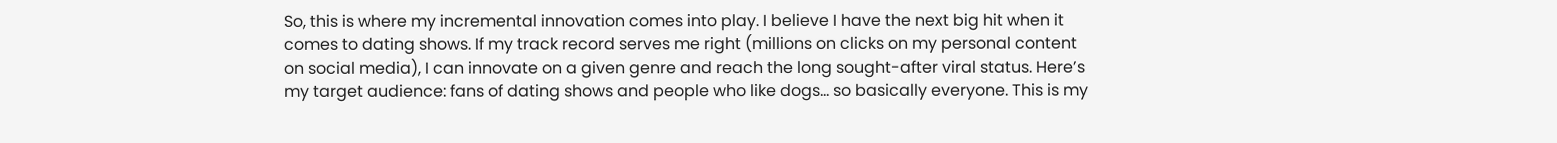So, this is where my incremental innovation comes into play. I believe I have the next big hit when it comes to dating shows. If my track record serves me right (millions on clicks on my personal content on social media), I can innovate on a given genre and reach the long sought-after viral status. Here’s my target audience: fans of dating shows and people who like dogs… so basically everyone. This is my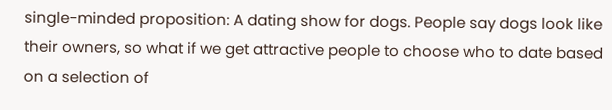single-minded proposition: A dating show for dogs. People say dogs look like their owners, so what if we get attractive people to choose who to date based on a selection of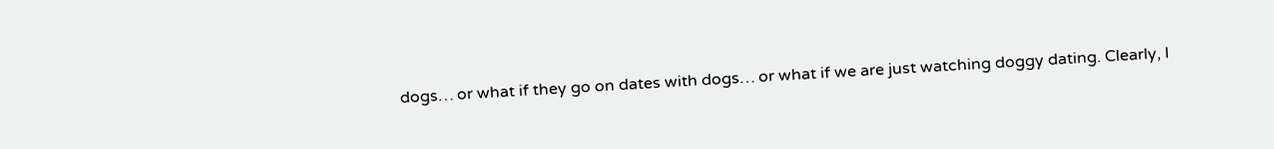dogs… or what if they go on dates with dogs… or what if we are just watching doggy dating. Clearly, I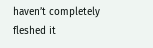haven’t completely fleshed it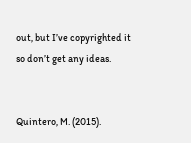out, but I’ve copyrighted it so don’t get any ideas.


Quintero, M. (2015).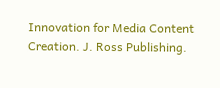Innovation for Media Content Creation. J. Ross Publishing.